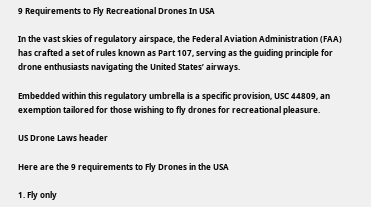9 Requirements to Fly Recreational Drones In USA

In the vast skies of regulatory airspace, the Federal Aviation Administration (FAA) has crafted a set of rules known as Part 107, serving as the guiding principle for drone enthusiasts navigating the United States’ airways.

Embedded within this regulatory umbrella is a specific provision, USC 44809, an exemption tailored for those wishing to fly drones for recreational pleasure.

US Drone Laws header

Here are the 9 requirements to Fly Drones in the USA

1. Fly only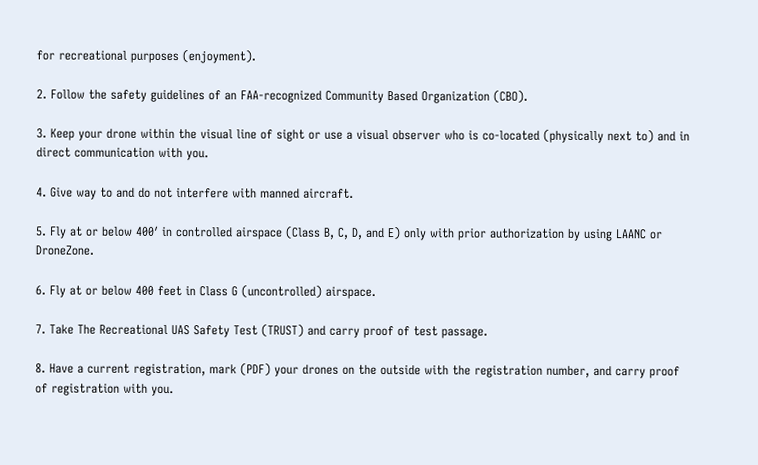for recreational purposes (enjoyment).

2. Follow the safety guidelines of an FAA-recognized Community Based Organization (CBO).

3. Keep your drone within the visual line of sight or use a visual observer who is co-located (physically next to) and in direct communication with you.

4. Give way to and do not interfere with manned aircraft.

5. Fly at or below 400′ in controlled airspace (Class B, C, D, and E) only with prior authorization by using LAANC or DroneZone.

6. Fly at or below 400 feet in Class G (uncontrolled) airspace.

7. Take The Recreational UAS Safety Test (TRUST) and carry proof of test passage.

8. Have a current registration, mark (PDF) your drones on the outside with the registration number, and carry proof of registration with you.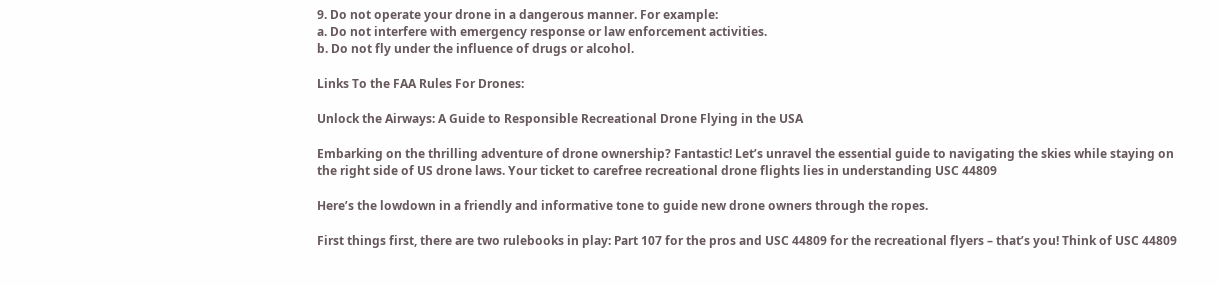9. Do not operate your drone in a dangerous manner. For example:
a. Do not interfere with emergency response or law enforcement activities.
b. Do not fly under the influence of drugs or alcohol.

Links To the FAA Rules For Drones:

Unlock the Airways: A Guide to Responsible Recreational Drone Flying in the USA

Embarking on the thrilling adventure of drone ownership? Fantastic! Let’s unravel the essential guide to navigating the skies while staying on the right side of US drone laws. Your ticket to carefree recreational drone flights lies in understanding USC 44809

Here’s the lowdown in a friendly and informative tone to guide new drone owners through the ropes.

First things first, there are two rulebooks in play: Part 107 for the pros and USC 44809 for the recreational flyers – that’s you! Think of USC 44809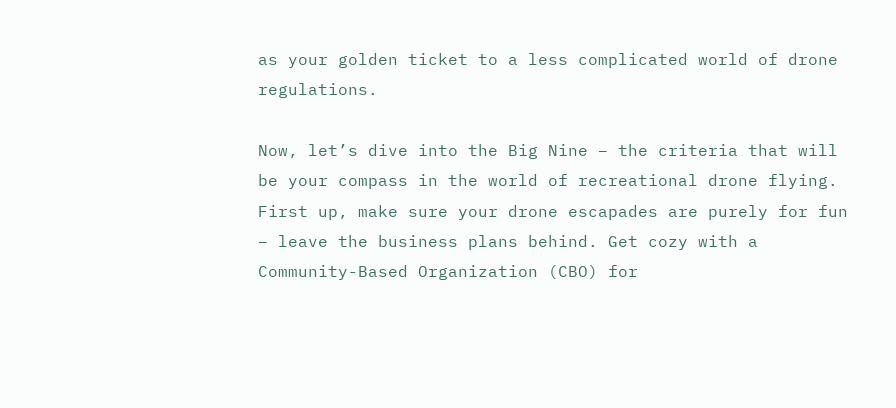as your golden ticket to a less complicated world of drone regulations.

Now, let’s dive into the Big Nine – the criteria that will be your compass in the world of recreational drone flying. First up, make sure your drone escapades are purely for fun – leave the business plans behind. Get cozy with a Community-Based Organization (CBO) for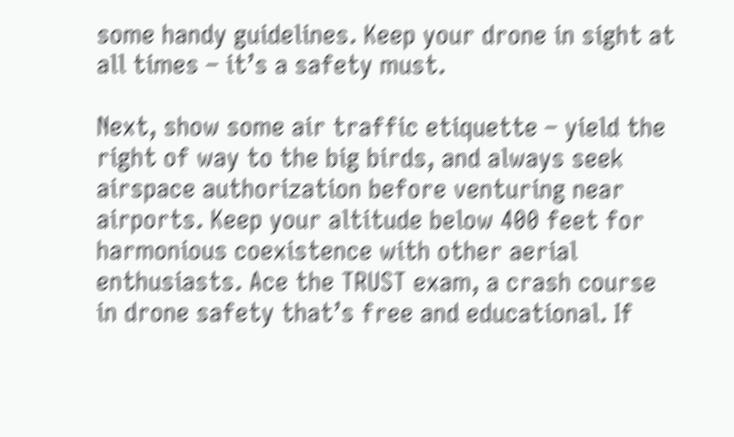some handy guidelines. Keep your drone in sight at all times – it’s a safety must.

Next, show some air traffic etiquette – yield the right of way to the big birds, and always seek airspace authorization before venturing near airports. Keep your altitude below 400 feet for harmonious coexistence with other aerial enthusiasts. Ace the TRUST exam, a crash course in drone safety that’s free and educational. If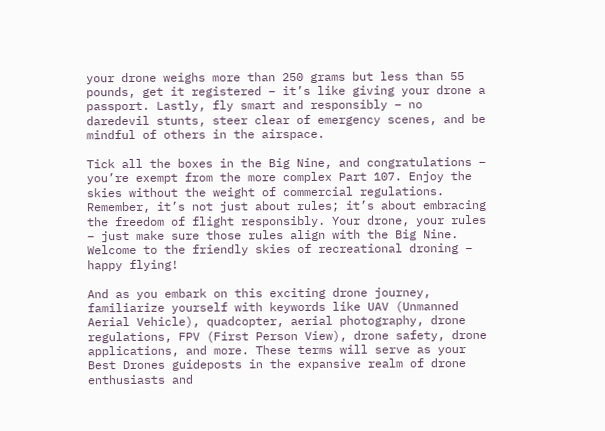your drone weighs more than 250 grams but less than 55 pounds, get it registered – it’s like giving your drone a passport. Lastly, fly smart and responsibly – no daredevil stunts, steer clear of emergency scenes, and be mindful of others in the airspace.

Tick all the boxes in the Big Nine, and congratulations – you’re exempt from the more complex Part 107. Enjoy the skies without the weight of commercial regulations. Remember, it’s not just about rules; it’s about embracing the freedom of flight responsibly. Your drone, your rules – just make sure those rules align with the Big Nine. Welcome to the friendly skies of recreational droning – happy flying!

And as you embark on this exciting drone journey, familiarize yourself with keywords like UAV (Unmanned Aerial Vehicle), quadcopter, aerial photography, drone regulations, FPV (First Person View), drone safety, drone applications, and more. These terms will serve as your Best Drones guideposts in the expansive realm of drone enthusiasts and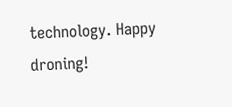technology. Happy droning!